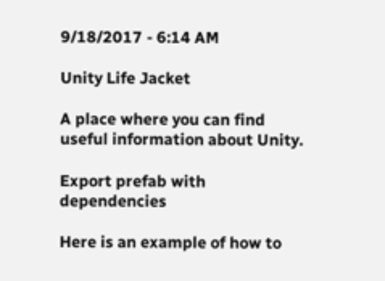9/18/2017 - 6:14 AM

Unity Life Jacket

A place where you can find useful information about Unity.

Export prefab with dependencies

Here is an example of how to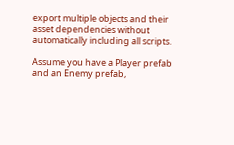export multiple objects and their asset dependencies without automatically including all scripts.

Assume you have a Player prefab and an Enemy prefab,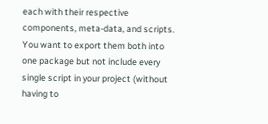each with their respective components, meta-data, and scripts. You want to export them both into one package but not include every single script in your project (without having to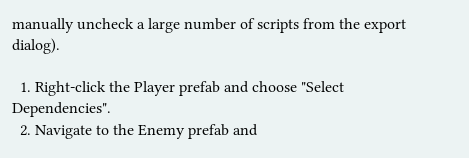manually uncheck a large number of scripts from the export dialog).

  1. Right-click the Player prefab and choose "Select Dependencies".
  2. Navigate to the Enemy prefab and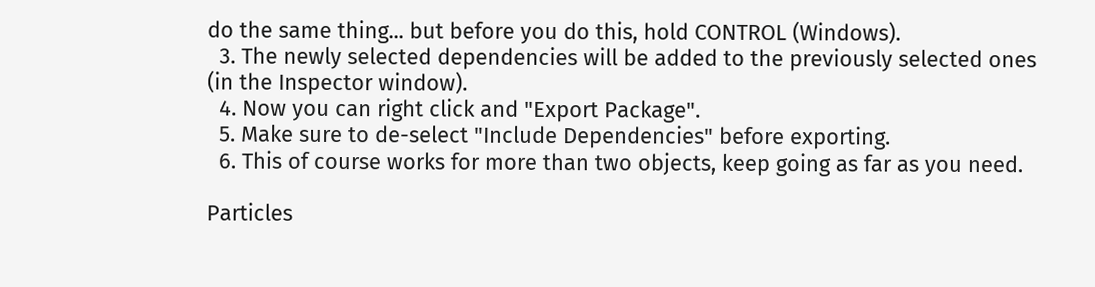do the same thing... but before you do this, hold CONTROL (Windows).
  3. The newly selected dependencies will be added to the previously selected ones (in the Inspector window).
  4. Now you can right click and "Export Package".
  5. Make sure to de-select "Include Dependencies" before exporting.
  6. This of course works for more than two objects, keep going as far as you need.

Particles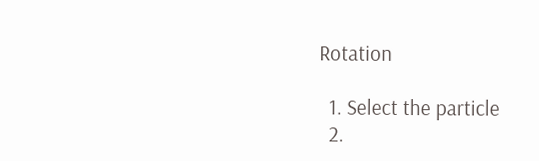Rotation

  1. Select the particle
  2.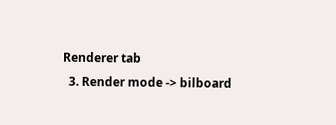Renderer tab
  3. Render mode -> bilboard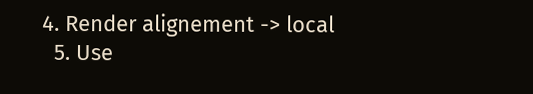4. Render alignement -> local
  5. Use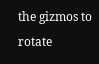the gizmos to rotate